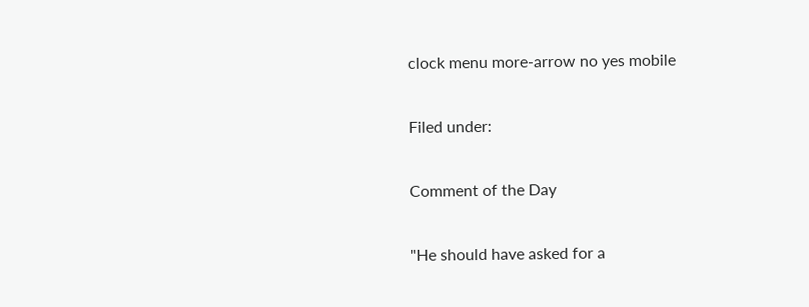clock menu more-arrow no yes mobile

Filed under:

Comment of the Day

"He should have asked for a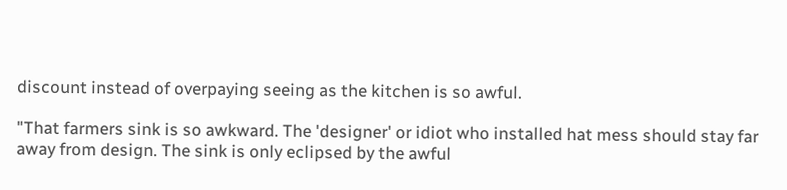discount instead of overpaying seeing as the kitchen is so awful.

"That farmers sink is so awkward. The 'designer' or idiot who installed hat mess should stay far away from design. The sink is only eclipsed by the awful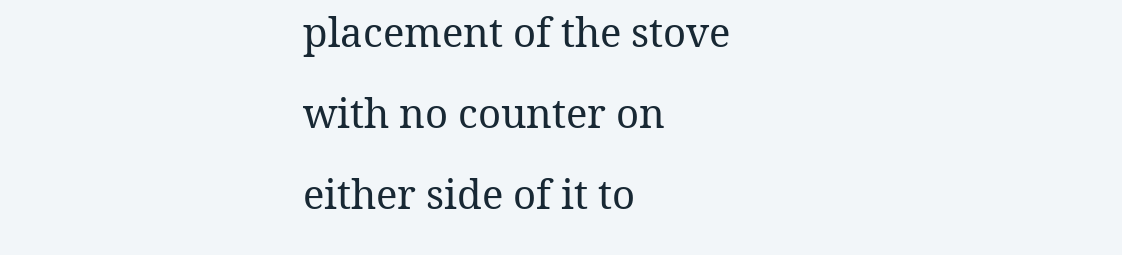placement of the stove with no counter on either side of it to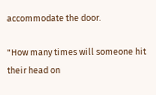accommodate the door.

"How many times will someone hit their head on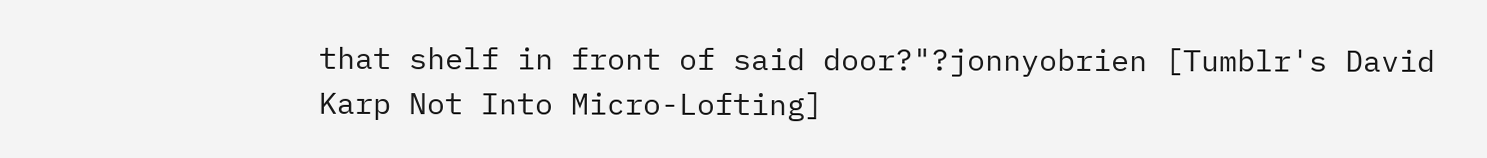that shelf in front of said door?"?jonnyobrien [Tumblr's David Karp Not Into Micro-Lofting]